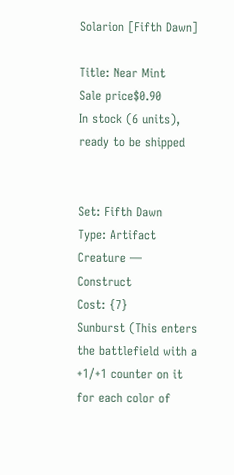Solarion [Fifth Dawn]

Title: Near Mint
Sale price$0.90
In stock (6 units), ready to be shipped


Set: Fifth Dawn
Type: Artifact Creature — Construct
Cost: {7}
Sunburst (This enters the battlefield with a +1/+1 counter on it for each color of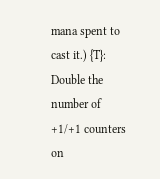mana spent to cast it.) {T}: Double the number of +1/+1 counters on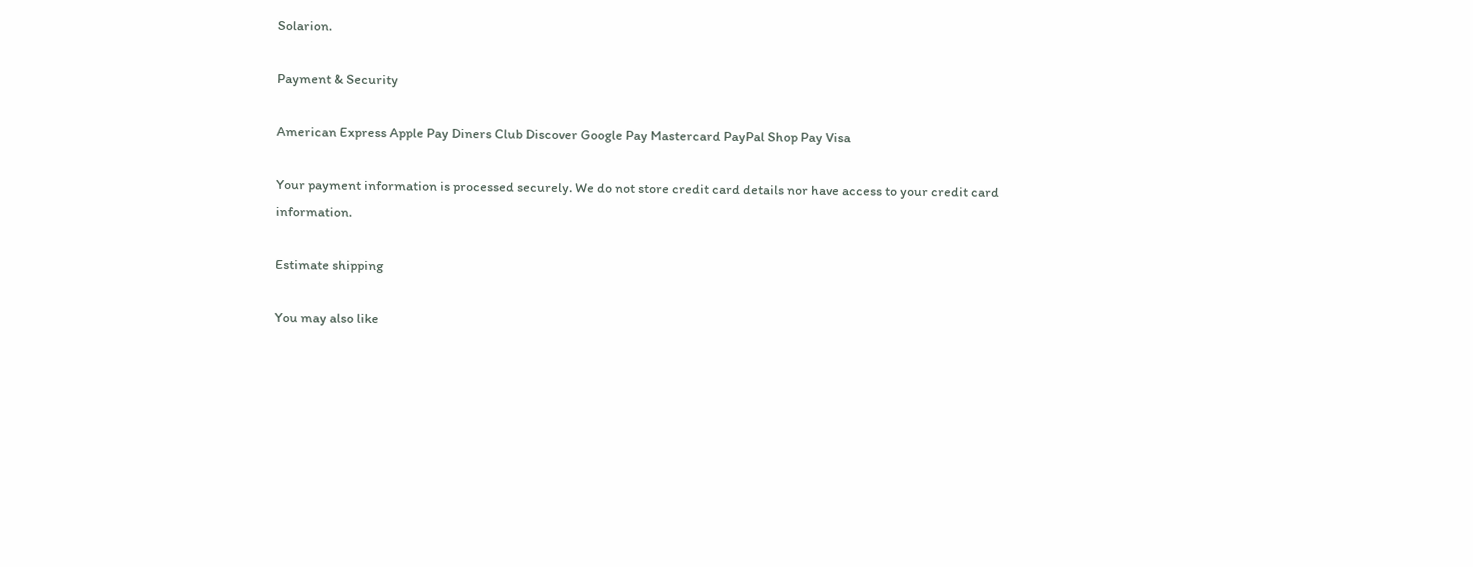Solarion.

Payment & Security

American Express Apple Pay Diners Club Discover Google Pay Mastercard PayPal Shop Pay Visa

Your payment information is processed securely. We do not store credit card details nor have access to your credit card information.

Estimate shipping

You may also like